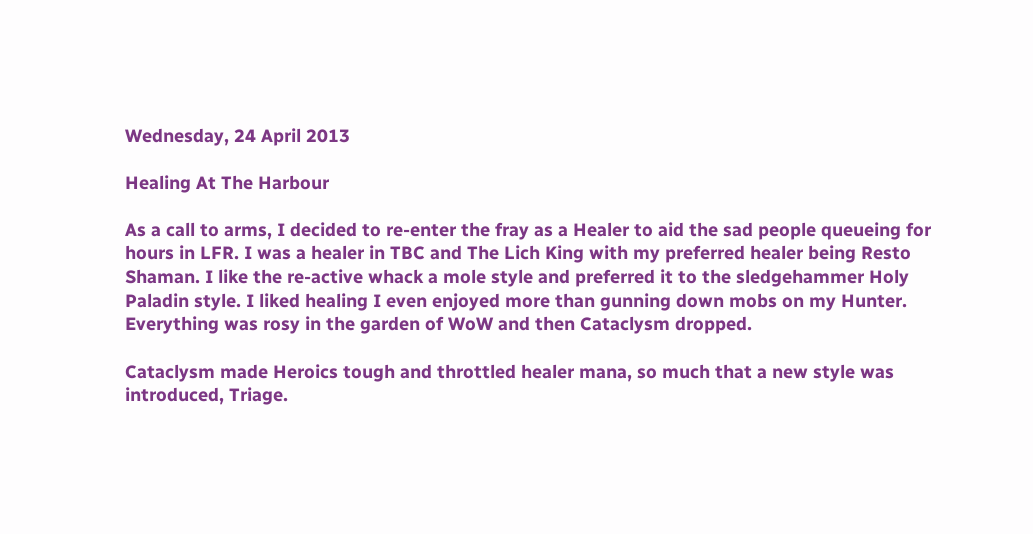Wednesday, 24 April 2013

Healing At The Harbour

As a call to arms, I decided to re-enter the fray as a Healer to aid the sad people queueing for hours in LFR. I was a healer in TBC and The Lich King with my preferred healer being Resto Shaman. I like the re-active whack a mole style and preferred it to the sledgehammer Holy Paladin style. I liked healing I even enjoyed more than gunning down mobs on my Hunter. Everything was rosy in the garden of WoW and then Cataclysm dropped.

Cataclysm made Heroics tough and throttled healer mana, so much that a new style was introduced, Triage.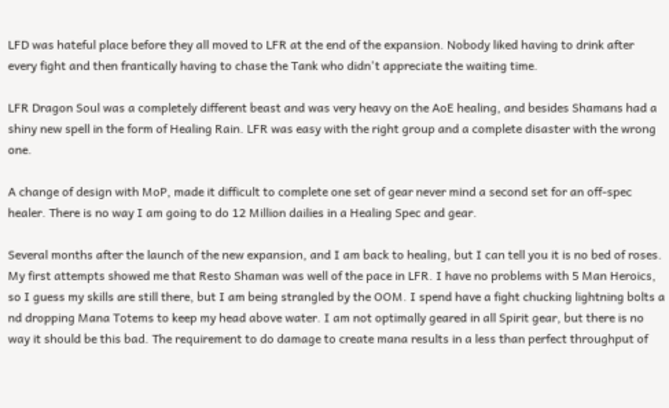LFD was hateful place before they all moved to LFR at the end of the expansion. Nobody liked having to drink after every fight and then frantically having to chase the Tank who didn't appreciate the waiting time.

LFR Dragon Soul was a completely different beast and was very heavy on the AoE healing, and besides Shamans had a shiny new spell in the form of Healing Rain. LFR was easy with the right group and a complete disaster with the wrong one.

A change of design with MoP, made it difficult to complete one set of gear never mind a second set for an off-spec healer. There is no way I am going to do 12 Million dailies in a Healing Spec and gear.

Several months after the launch of the new expansion, and I am back to healing, but I can tell you it is no bed of roses. My first attempts showed me that Resto Shaman was well of the pace in LFR. I have no problems with 5 Man Heroics, so I guess my skills are still there, but I am being strangled by the OOM. I spend have a fight chucking lightning bolts a nd dropping Mana Totems to keep my head above water. I am not optimally geared in all Spirit gear, but there is no way it should be this bad. The requirement to do damage to create mana results in a less than perfect throughput of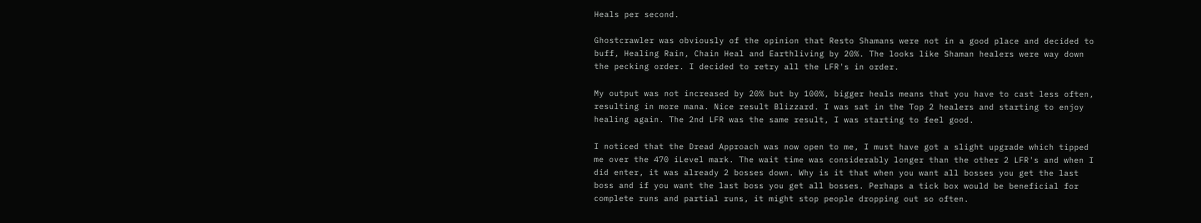Heals per second.

Ghostcrawler was obviously of the opinion that Resto Shamans were not in a good place and decided to buff, Healing Rain, Chain Heal and Earthliving by 20%. The looks like Shaman healers were way down the pecking order. I decided to retry all the LFR's in order.

My output was not increased by 20% but by 100%, bigger heals means that you have to cast less often, resulting in more mana. Nice result Blizzard. I was sat in the Top 2 healers and starting to enjoy healing again. The 2nd LFR was the same result, I was starting to feel good.

I noticed that the Dread Approach was now open to me, I must have got a slight upgrade which tipped me over the 470 iLevel mark. The wait time was considerably longer than the other 2 LFR's and when I did enter, it was already 2 bosses down. Why is it that when you want all bosses you get the last boss and if you want the last boss you get all bosses. Perhaps a tick box would be beneficial for complete runs and partial runs, it might stop people dropping out so often.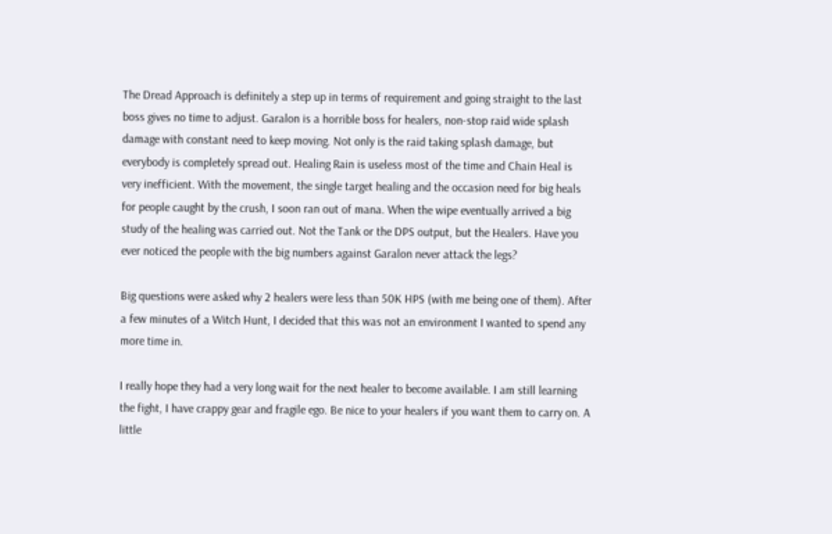The Dread Approach is definitely a step up in terms of requirement and going straight to the last boss gives no time to adjust. Garalon is a horrible boss for healers, non-stop raid wide splash damage with constant need to keep moving. Not only is the raid taking splash damage, but everybody is completely spread out. Healing Rain is useless most of the time and Chain Heal is very inefficient. With the movement, the single target healing and the occasion need for big heals for people caught by the crush, I soon ran out of mana. When the wipe eventually arrived a big study of the healing was carried out. Not the Tank or the DPS output, but the Healers. Have you ever noticed the people with the big numbers against Garalon never attack the legs?

Big questions were asked why 2 healers were less than 50K HPS (with me being one of them). After a few minutes of a Witch Hunt, I decided that this was not an environment I wanted to spend any more time in.

I really hope they had a very long wait for the next healer to become available. I am still learning the fight, I have crappy gear and fragile ego. Be nice to your healers if you want them to carry on. A little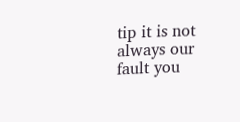tip it is not always our fault you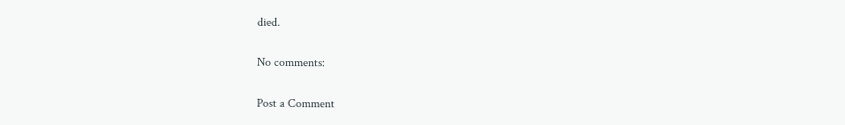died.

No comments:

Post a Comment